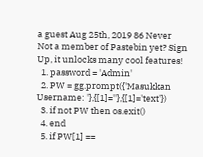a guest Aug 25th, 2019 86 Never
Not a member of Pastebin yet? Sign Up, it unlocks many cool features!
  1. password = 'Admin'
  2. PW = gg.prompt({'Masukkan Username: '},{[1]=''},{[1]='text'})
  3. if not PW then os.exit()
  4. end
  5. if PW[1] ==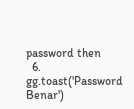password then
  6. gg.toast('Password Benar')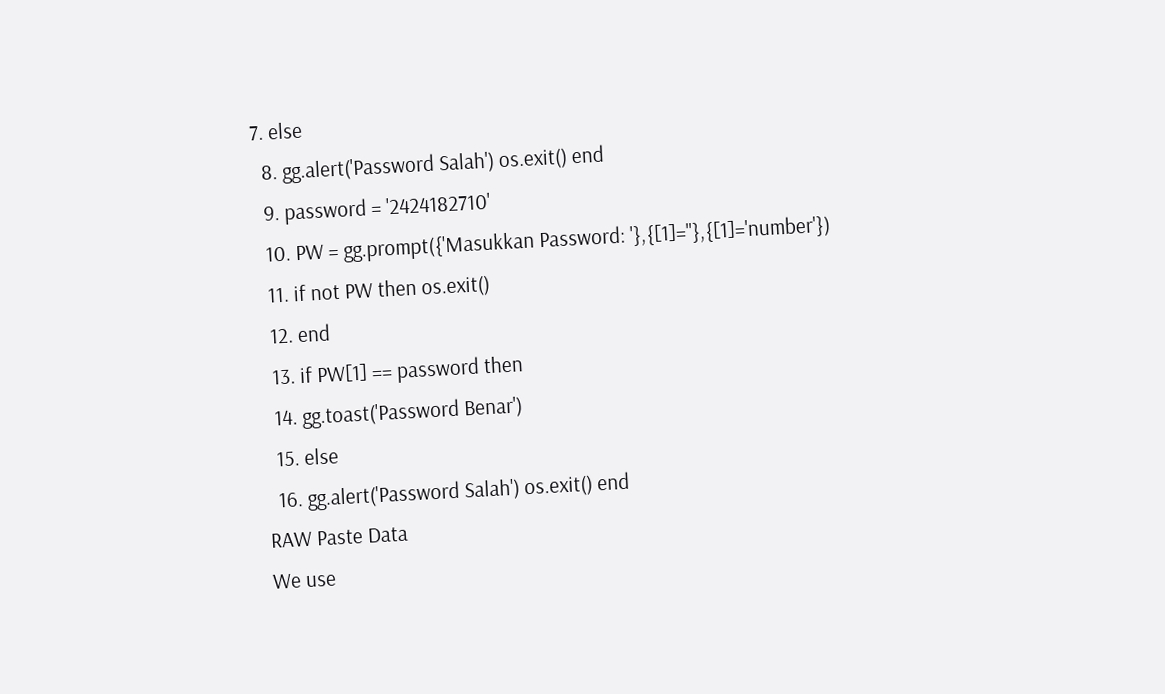7. else
  8. gg.alert('Password Salah') os.exit() end
  9. password = '2424182710'
  10. PW = gg.prompt({'Masukkan Password: '},{[1]=''},{[1]='number'})
  11. if not PW then os.exit()
  12. end
  13. if PW[1] == password then
  14. gg.toast('Password Benar')
  15. else
  16. gg.alert('Password Salah') os.exit() end
RAW Paste Data
We use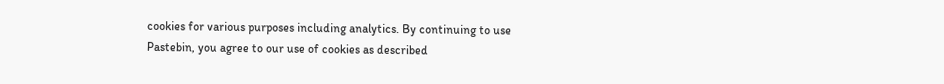cookies for various purposes including analytics. By continuing to use Pastebin, you agree to our use of cookies as described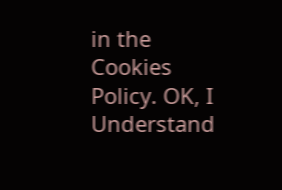in the Cookies Policy. OK, I Understand